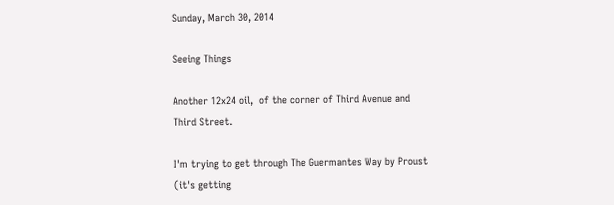Sunday, March 30, 2014

Seeing Things

Another 12x24 oil,  of the corner of Third Avenue and Third Street.

I'm trying to get through The Guermantes Way by Proust (it's getting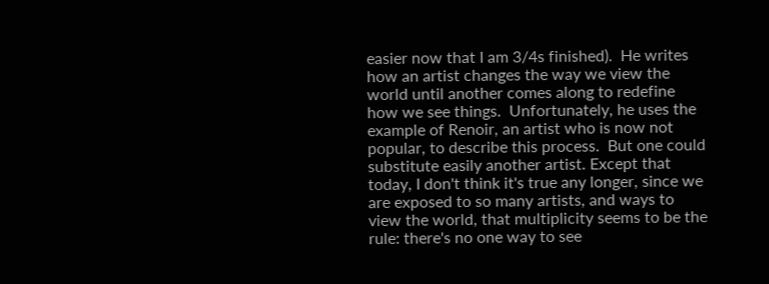easier now that I am 3/4s finished).  He writes how an artist changes the way we view the world until another comes along to redefine how we see things.  Unfortunately, he uses the example of Renoir, an artist who is now not popular, to describe this process.  But one could substitute easily another artist. Except that today, I don't think it's true any longer, since we are exposed to so many artists, and ways to view the world, that multiplicity seems to be the rule: there's no one way to see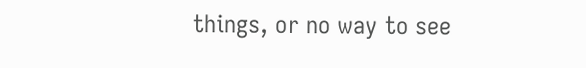things, or no way to see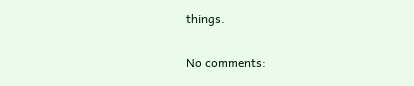things.

No comments: